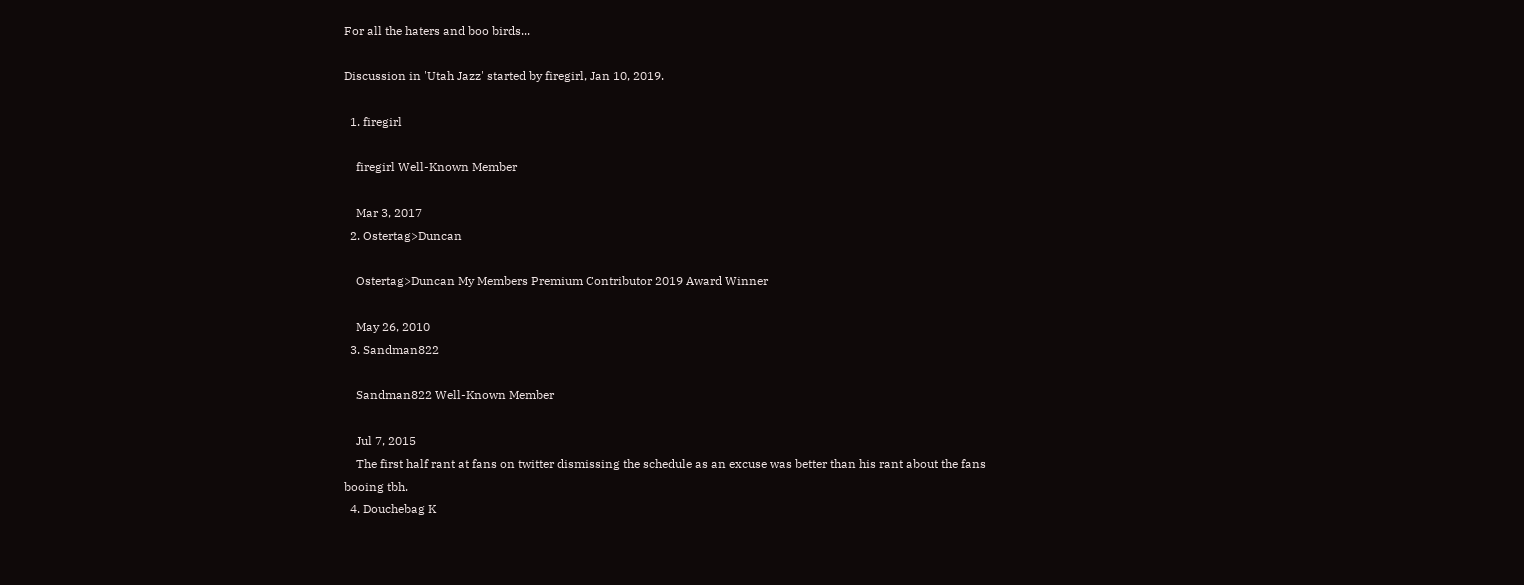For all the haters and boo birds...

Discussion in 'Utah Jazz' started by firegirl, Jan 10, 2019.

  1. firegirl

    firegirl Well-Known Member

    Mar 3, 2017
  2. Ostertag>Duncan

    Ostertag>Duncan My Members Premium Contributor 2019 Award Winner

    May 26, 2010
  3. Sandman822

    Sandman822 Well-Known Member

    Jul 7, 2015
    The first half rant at fans on twitter dismissing the schedule as an excuse was better than his rant about the fans booing tbh.
  4. Douchebag K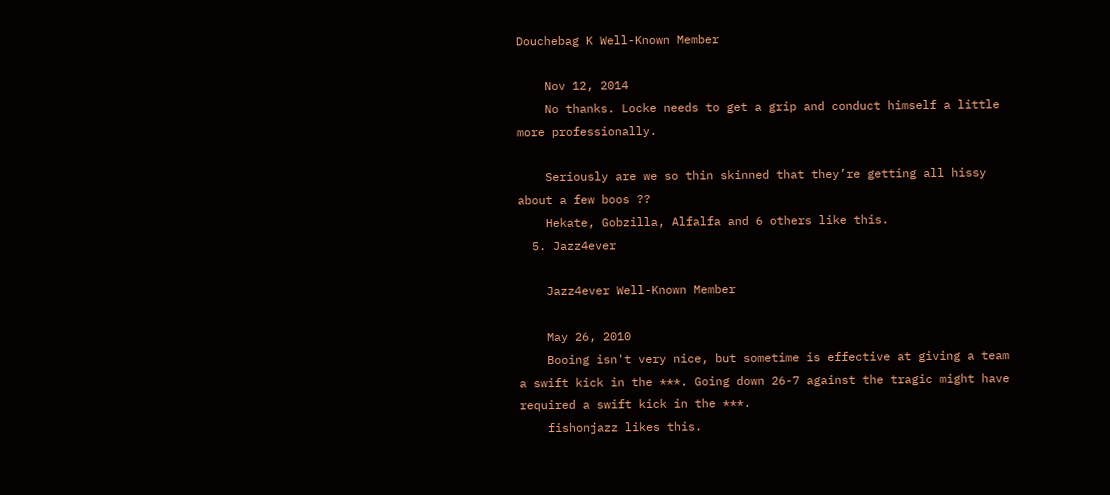Douchebag K Well-Known Member

    Nov 12, 2014
    No thanks. Locke needs to get a grip and conduct himself a little more professionally.

    Seriously are we so thin skinned that they’re getting all hissy about a few boos ??
    Hekate, Gobzilla, Alfalfa and 6 others like this.
  5. Jazz4ever

    Jazz4ever Well-Known Member

    May 26, 2010
    Booing isn't very nice, but sometime is effective at giving a team a swift kick in the ***. Going down 26-7 against the tragic might have required a swift kick in the ***.
    fishonjazz likes this.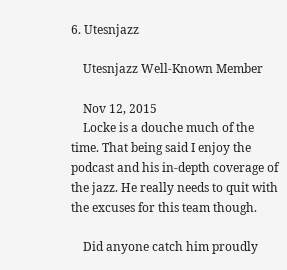6. Utesnjazz

    Utesnjazz Well-Known Member

    Nov 12, 2015
    Locke is a douche much of the time. That being said I enjoy the podcast and his in-depth coverage of the jazz. He really needs to quit with the excuses for this team though.

    Did anyone catch him proudly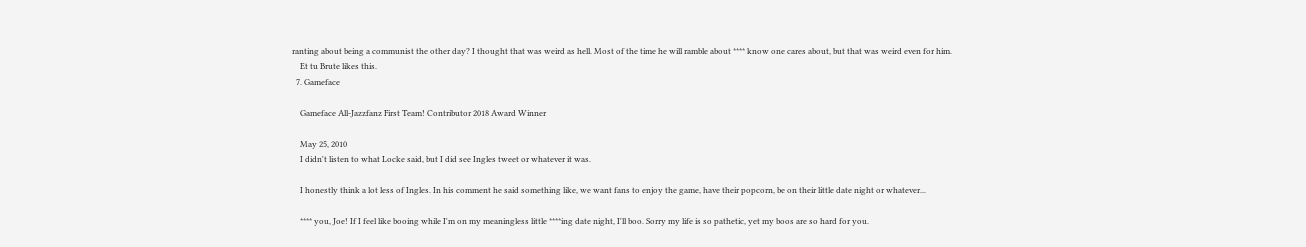ranting about being a communist the other day? I thought that was weird as hell. Most of the time he will ramble about **** know one cares about, but that was weird even for him.
    Et tu Brute likes this.
  7. Gameface

    Gameface All-Jazzfanz First Team! Contributor 2018 Award Winner

    May 25, 2010
    I didn't listen to what Locke said, but I did see Ingles tweet or whatever it was.

    I honestly think a lot less of Ingles. In his comment he said something like, we want fans to enjoy the game, have their popcorn, be on their little date night or whatever...

    **** you, Joe! If I feel like booing while I'm on my meaningless little ****ing date night, I'll boo. Sorry my life is so pathetic, yet my boos are so hard for you.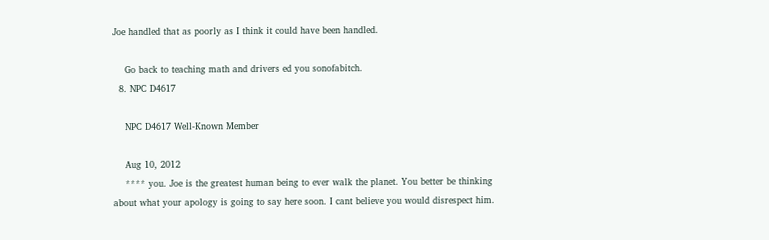Joe handled that as poorly as I think it could have been handled.

    Go back to teaching math and drivers ed you sonofabitch.
  8. NPC D4617

    NPC D4617 Well-Known Member

    Aug 10, 2012
    **** you. Joe is the greatest human being to ever walk the planet. You better be thinking about what your apology is going to say here soon. I cant believe you would disrespect him.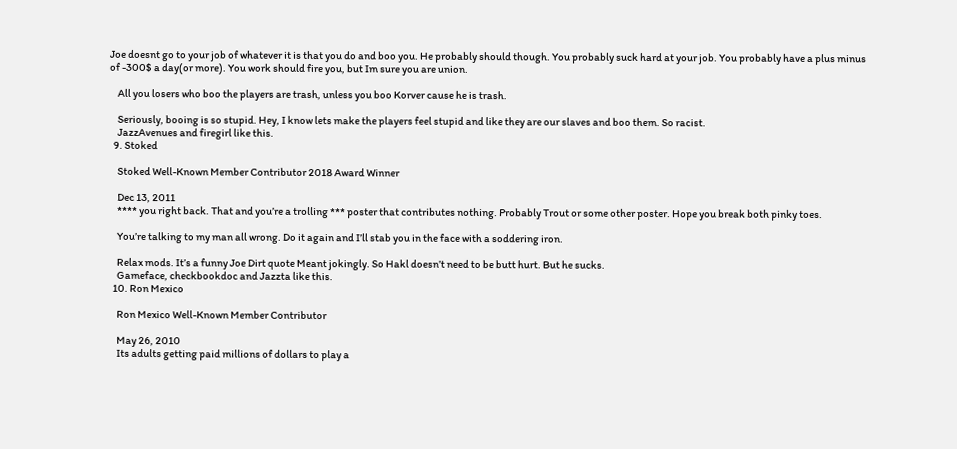Joe doesnt go to your job of whatever it is that you do and boo you. He probably should though. You probably suck hard at your job. You probably have a plus minus of -300$ a day(or more). You work should fire you, but Im sure you are union.

    All you losers who boo the players are trash, unless you boo Korver cause he is trash.

    Seriously, booing is so stupid. Hey, I know lets make the players feel stupid and like they are our slaves and boo them. So racist.
    JazzAvenues and firegirl like this.
  9. Stoked

    Stoked Well-Known Member Contributor 2018 Award Winner

    Dec 13, 2011
    **** you right back. That and you’re a trolling *** poster that contributes nothing. Probably Trout or some other poster. Hope you break both pinky toes.

    You’re talking to my man all wrong. Do it again and I’ll stab you in the face with a soddering iron.

    Relax mods. It’s a funny Joe Dirt quote Meant jokingly. So Hakl doesn’t need to be butt hurt. But he sucks.
    Gameface, checkbookdoc and Jazzta like this.
  10. Ron Mexico

    Ron Mexico Well-Known Member Contributor

    May 26, 2010
    Its adults getting paid millions of dollars to play a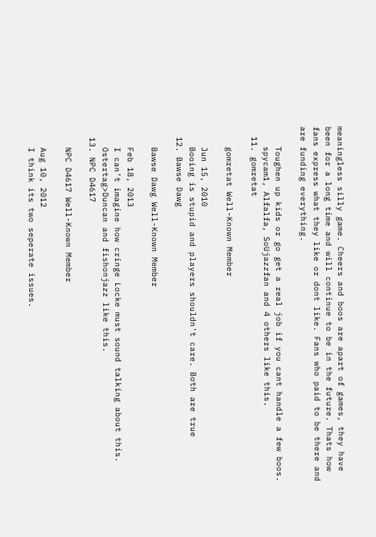meaningless silly game. Cheers and boos are apart of games, they have been for a long time and will continue to be in the future. Thats how fans express what they like or dont like. Fans who paid to be there and are funding everything.

    Toughen up kids or go get a real job if you cant handle a few boos.
    spycam1, Alfalfa, SoUjazzfan and 4 others like this.
  11. gomretat

    gomretat Well-Known Member

    Jun 15, 2010
    Booing is stupid and players shouldn't care. Both are true
  12. Bawse Dawg

    Bawse Dawg Well-Known Member

    Feb 18, 2013
    I can’t imagine how cringe Locke must sound talking about this.
    Ostertag>Duncan and fishonjazz like this.
  13. NPC D4617

    NPC D4617 Well-Known Member

    Aug 10, 2012
    I think its two seperate issues.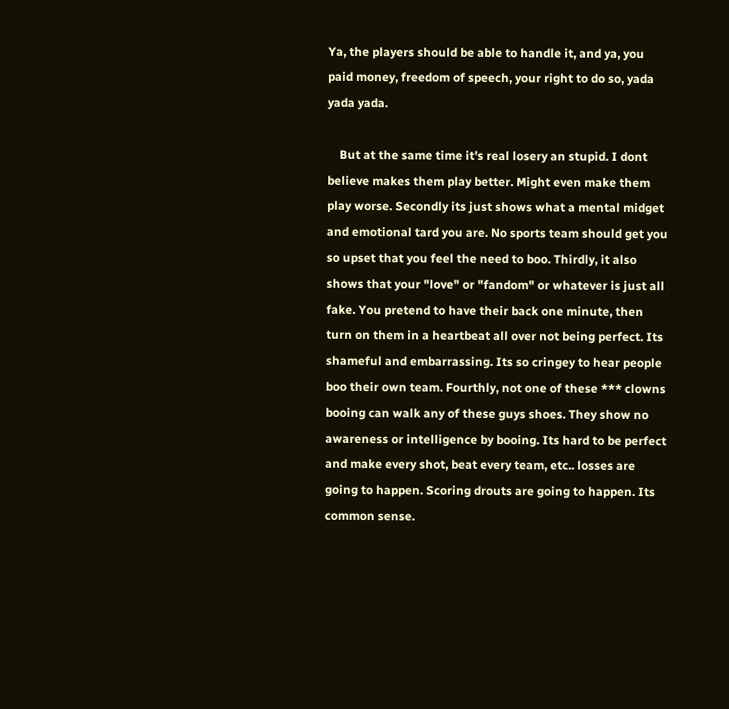Ya, the players should be able to handle it, and ya, you paid money, freedom of speech, your right to do so, yada yada yada.

    But at the same time it's real losery an stupid. I dont believe makes them play better. Might even make them play worse. Secondly its just shows what a mental midget and emotional tard you are. No sports team should get you so upset that you feel the need to boo. Thirdly, it also shows that your "love" or "fandom" or whatever is just all fake. You pretend to have their back one minute, then turn on them in a heartbeat all over not being perfect. Its shameful and embarrassing. Its so cringey to hear people boo their own team. Fourthly, not one of these *** clowns booing can walk any of these guys shoes. They show no awareness or intelligence by booing. Its hard to be perfect and make every shot, beat every team, etc.. losses are going to happen. Scoring drouts are going to happen. Its common sense.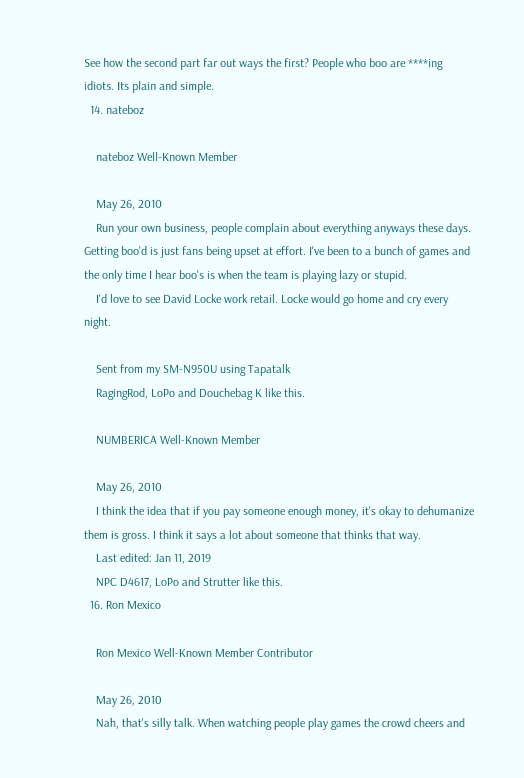See how the second part far out ways the first? People who boo are ****ing idiots. Its plain and simple.
  14. nateboz

    nateboz Well-Known Member

    May 26, 2010
    Run your own business, people complain about everything anyways these days. Getting boo'd is just fans being upset at effort. I've been to a bunch of games and the only time I hear boo's is when the team is playing lazy or stupid.
    I'd love to see David Locke work retail. Locke would go home and cry every night.

    Sent from my SM-N950U using Tapatalk
    RagingRod, LoPo and Douchebag K like this.

    NUMBERICA Well-Known Member

    May 26, 2010
    I think the idea that if you pay someone enough money, it's okay to dehumanize them is gross. I think it says a lot about someone that thinks that way.
    Last edited: Jan 11, 2019
    NPC D4617, LoPo and Strutter like this.
  16. Ron Mexico

    Ron Mexico Well-Known Member Contributor

    May 26, 2010
    Nah, that's silly talk. When watching people play games the crowd cheers and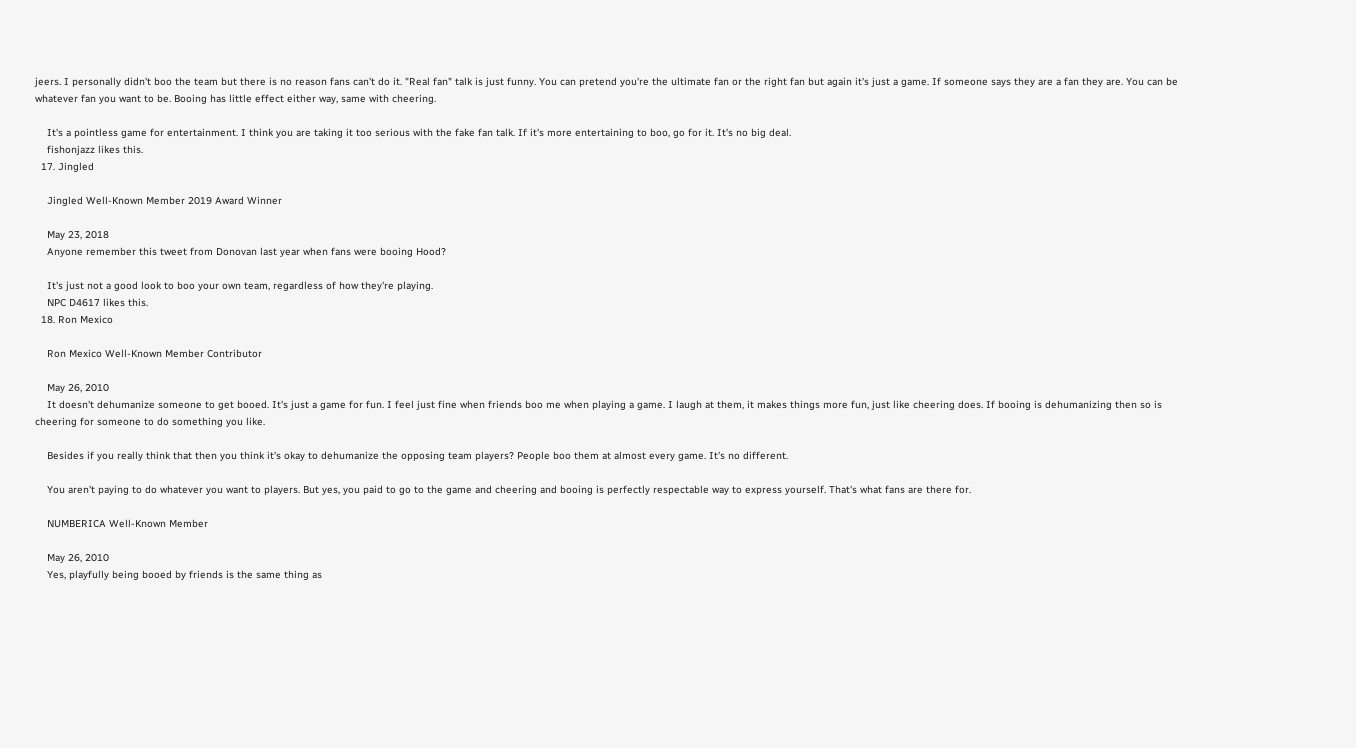jeers. I personally didn't boo the team but there is no reason fans can't do it. "Real fan" talk is just funny. You can pretend you're the ultimate fan or the right fan but again it's just a game. If someone says they are a fan they are. You can be whatever fan you want to be. Booing has little effect either way, same with cheering.

    It's a pointless game for entertainment. I think you are taking it too serious with the fake fan talk. If it's more entertaining to boo, go for it. It's no big deal.
    fishonjazz likes this.
  17. Jingled

    Jingled Well-Known Member 2019 Award Winner

    May 23, 2018
    Anyone remember this tweet from Donovan last year when fans were booing Hood?

    It's just not a good look to boo your own team, regardless of how they're playing.
    NPC D4617 likes this.
  18. Ron Mexico

    Ron Mexico Well-Known Member Contributor

    May 26, 2010
    It doesn't dehumanize someone to get booed. It's just a game for fun. I feel just fine when friends boo me when playing a game. I laugh at them, it makes things more fun, just like cheering does. If booing is dehumanizing then so is cheering for someone to do something you like.

    Besides if you really think that then you think it's okay to dehumanize the opposing team players? People boo them at almost every game. It's no different.

    You aren't paying to do whatever you want to players. But yes, you paid to go to the game and cheering and booing is perfectly respectable way to express yourself. That's what fans are there for.

    NUMBERICA Well-Known Member

    May 26, 2010
    Yes, playfully being booed by friends is the same thing as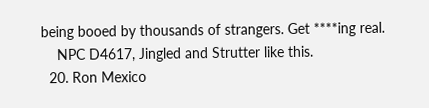being booed by thousands of strangers. Get ****ing real.
    NPC D4617, Jingled and Strutter like this.
  20. Ron Mexico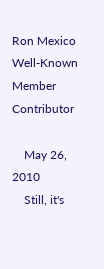Ron Mexico Well-Known Member Contributor

    May 26, 2010
    Still, it's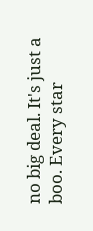no big deal. It's just a boo. Every star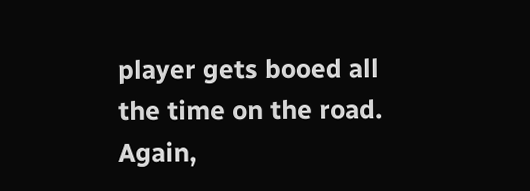player gets booed all the time on the road. Again,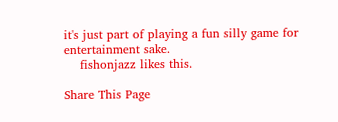it's just part of playing a fun silly game for entertainment sake.
    fishonjazz likes this.

Share This Page